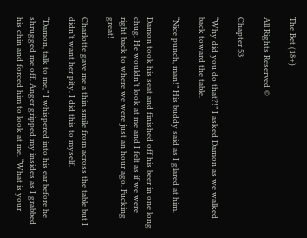The Bet (18+)

All Rights Reserved ©

Chapter 53

“Why did you do that?!” I asked Damon as we walked back toward the table.

“Nice punch, man!” His buddy said as I glared at him.

Damon took his seat and finished off his beer in one long chug. He wouldn’t look at me and I felt as if we were right back to where we were just an hour ago. Fucking great!

Charlotte gave me a thin smile from across the table but I didn’t want her pity. I did this to myself.

“Damon, talk to me,” I whispered into his ear before he shrugged me off. Anger gripped my insides as I grabbed his chin and forced him to look at me. “What is your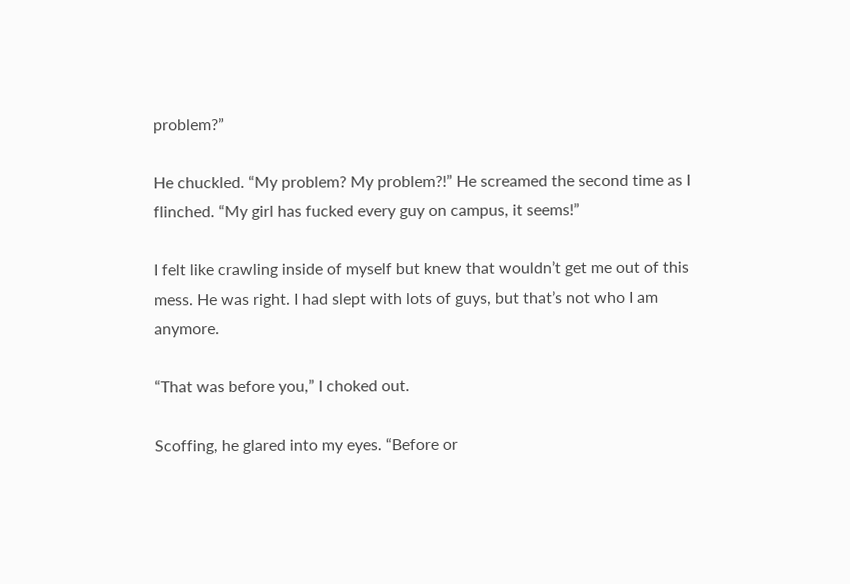problem?”

He chuckled. “My problem? My problem?!” He screamed the second time as I flinched. “My girl has fucked every guy on campus, it seems!”

I felt like crawling inside of myself but knew that wouldn’t get me out of this mess. He was right. I had slept with lots of guys, but that’s not who I am anymore.

“That was before you,” I choked out.

Scoffing, he glared into my eyes. “Before or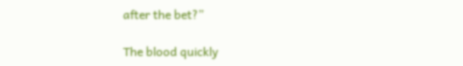after the bet?”

The blood quickly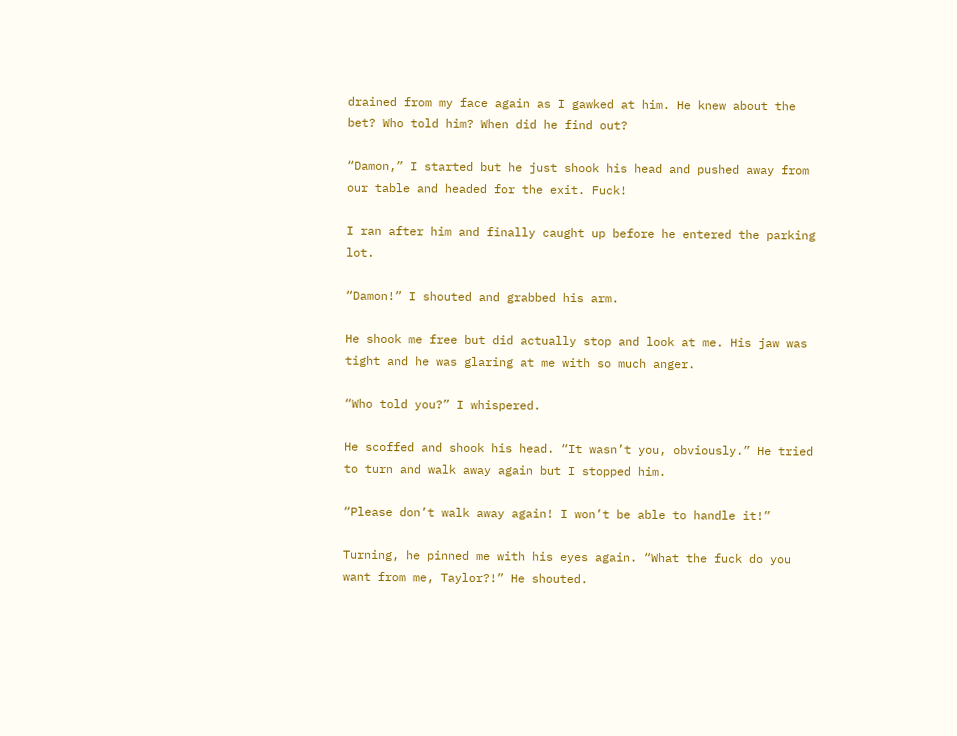drained from my face again as I gawked at him. He knew about the bet? Who told him? When did he find out?

“Damon,” I started but he just shook his head and pushed away from our table and headed for the exit. Fuck!

I ran after him and finally caught up before he entered the parking lot.

“Damon!” I shouted and grabbed his arm.

He shook me free but did actually stop and look at me. His jaw was tight and he was glaring at me with so much anger.

“Who told you?” I whispered.

He scoffed and shook his head. “It wasn’t you, obviously.” He tried to turn and walk away again but I stopped him.

“Please don’t walk away again! I won’t be able to handle it!”

Turning, he pinned me with his eyes again. “What the fuck do you want from me, Taylor?!” He shouted.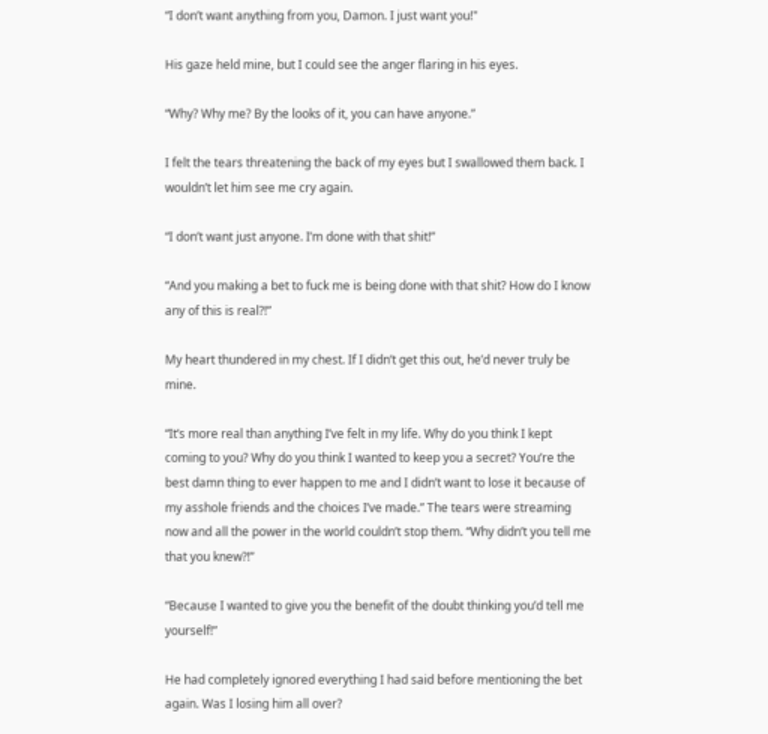“I don’t want anything from you, Damon. I just want you!"

His gaze held mine, but I could see the anger flaring in his eyes.

“Why? Why me? By the looks of it, you can have anyone.”

I felt the tears threatening the back of my eyes but I swallowed them back. I wouldn’t let him see me cry again.

“I don’t want just anyone. I’m done with that shit!”

“And you making a bet to fuck me is being done with that shit? How do I know any of this is real?!”

My heart thundered in my chest. If I didn’t get this out, he’d never truly be mine.

“It’s more real than anything I’ve felt in my life. Why do you think I kept coming to you? Why do you think I wanted to keep you a secret? You’re the best damn thing to ever happen to me and I didn’t want to lose it because of my asshole friends and the choices I’ve made.” The tears were streaming now and all the power in the world couldn’t stop them. “Why didn’t you tell me that you knew?!”

“Because I wanted to give you the benefit of the doubt thinking you’d tell me yourself!”

He had completely ignored everything I had said before mentioning the bet again. Was I losing him all over?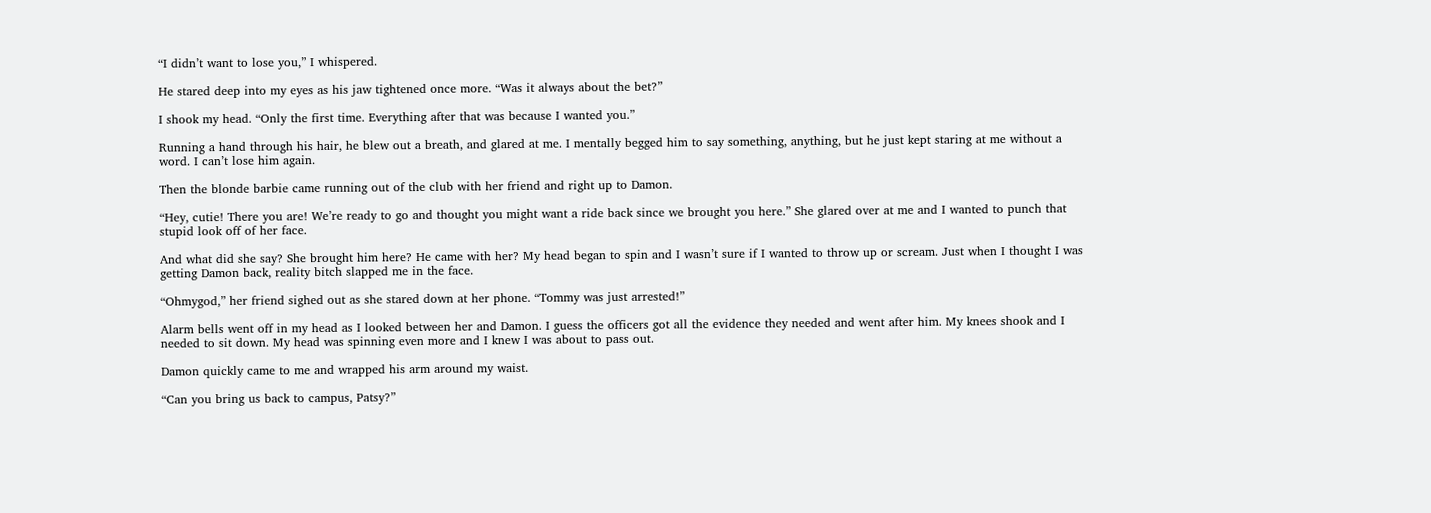“I didn’t want to lose you,” I whispered.

He stared deep into my eyes as his jaw tightened once more. “Was it always about the bet?”

I shook my head. “Only the first time. Everything after that was because I wanted you.”

Running a hand through his hair, he blew out a breath, and glared at me. I mentally begged him to say something, anything, but he just kept staring at me without a word. I can’t lose him again.

Then the blonde barbie came running out of the club with her friend and right up to Damon.

“Hey, cutie! There you are! We’re ready to go and thought you might want a ride back since we brought you here.” She glared over at me and I wanted to punch that stupid look off of her face.

And what did she say? She brought him here? He came with her? My head began to spin and I wasn’t sure if I wanted to throw up or scream. Just when I thought I was getting Damon back, reality bitch slapped me in the face.

“Ohmygod,” her friend sighed out as she stared down at her phone. “Tommy was just arrested!”

Alarm bells went off in my head as I looked between her and Damon. I guess the officers got all the evidence they needed and went after him. My knees shook and I needed to sit down. My head was spinning even more and I knew I was about to pass out.

Damon quickly came to me and wrapped his arm around my waist.

“Can you bring us back to campus, Patsy?”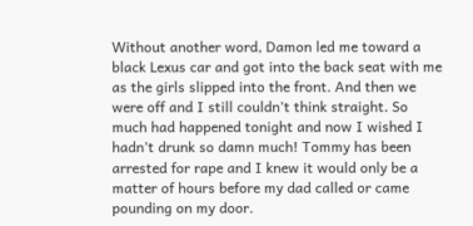Without another word, Damon led me toward a black Lexus car and got into the back seat with me as the girls slipped into the front. And then we were off and I still couldn’t think straight. So much had happened tonight and now I wished I hadn’t drunk so damn much! Tommy has been arrested for rape and I knew it would only be a matter of hours before my dad called or came pounding on my door.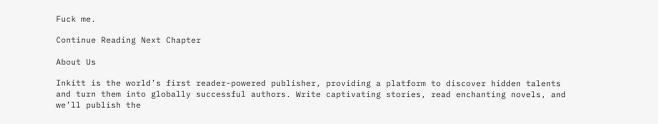Fuck me.

Continue Reading Next Chapter

About Us

Inkitt is the world’s first reader-powered publisher, providing a platform to discover hidden talents and turn them into globally successful authors. Write captivating stories, read enchanting novels, and we’ll publish the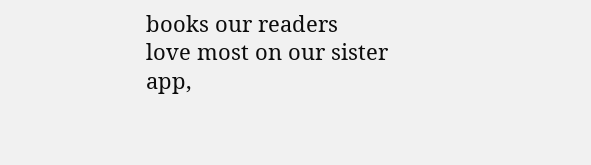books our readers love most on our sister app,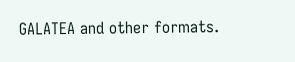GALATEA and other formats.